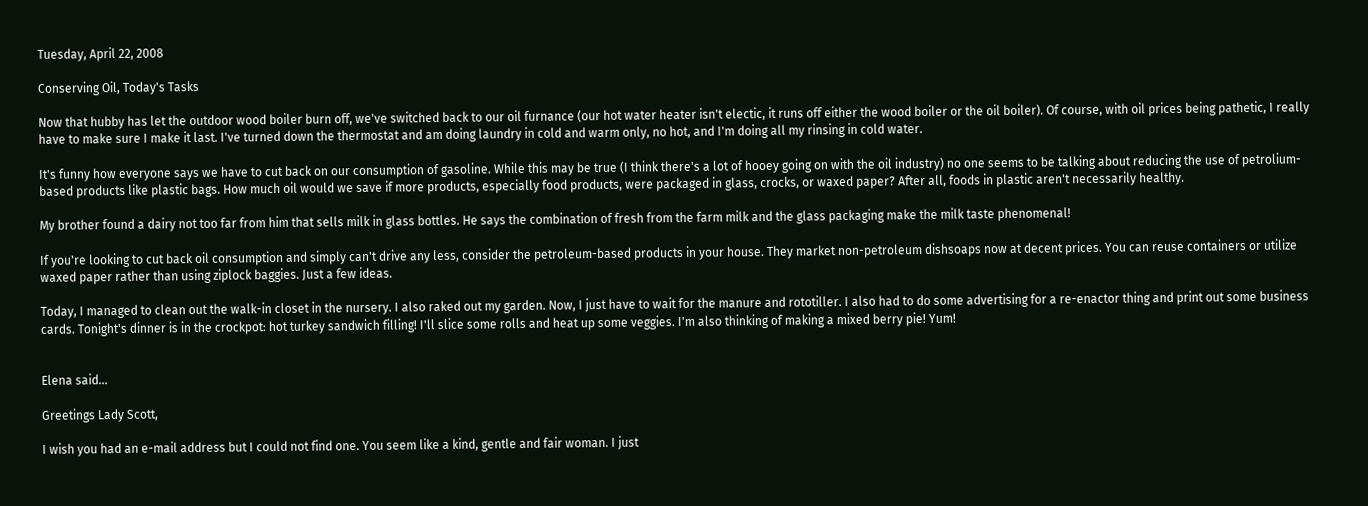Tuesday, April 22, 2008

Conserving Oil, Today's Tasks

Now that hubby has let the outdoor wood boiler burn off, we've switched back to our oil furnance (our hot water heater isn't electic, it runs off either the wood boiler or the oil boiler). Of course, with oil prices being pathetic, I really have to make sure I make it last. I've turned down the thermostat and am doing laundry in cold and warm only, no hot, and I'm doing all my rinsing in cold water.

It's funny how everyone says we have to cut back on our consumption of gasoline. While this may be true (I think there's a lot of hooey going on with the oil industry) no one seems to be talking about reducing the use of petrolium-based products like plastic bags. How much oil would we save if more products, especially food products, were packaged in glass, crocks, or waxed paper? After all, foods in plastic aren't necessarily healthy.

My brother found a dairy not too far from him that sells milk in glass bottles. He says the combination of fresh from the farm milk and the glass packaging make the milk taste phenomenal!

If you're looking to cut back oil consumption and simply can't drive any less, consider the petroleum-based products in your house. They market non-petroleum dishsoaps now at decent prices. You can reuse containers or utilize waxed paper rather than using ziplock baggies. Just a few ideas.

Today, I managed to clean out the walk-in closet in the nursery. I also raked out my garden. Now, I just have to wait for the manure and rototiller. I also had to do some advertising for a re-enactor thing and print out some business cards. Tonight's dinner is in the crockpot: hot turkey sandwich filling! I'll slice some rolls and heat up some veggies. I'm also thinking of making a mixed berry pie! Yum!


Elena said...

Greetings Lady Scott,

I wish you had an e-mail address but I could not find one. You seem like a kind, gentle and fair woman. I just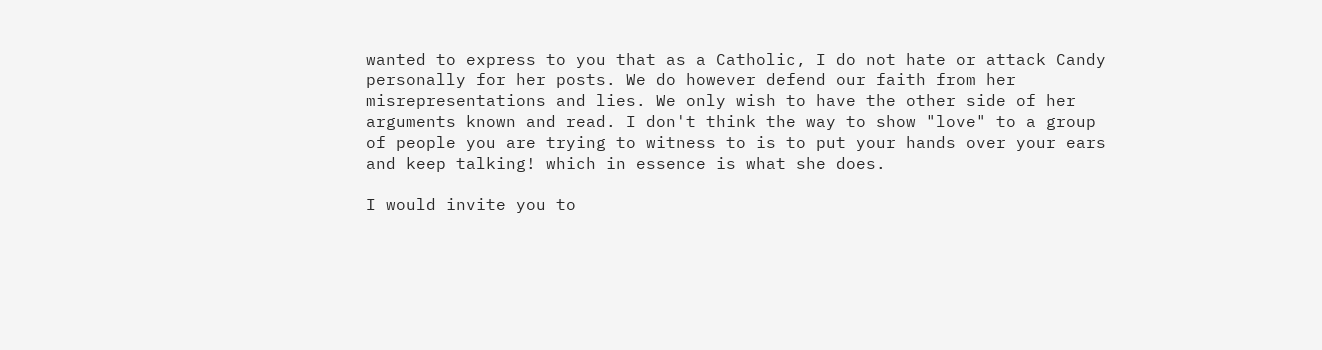wanted to express to you that as a Catholic, I do not hate or attack Candy personally for her posts. We do however defend our faith from her misrepresentations and lies. We only wish to have the other side of her arguments known and read. I don't think the way to show "love" to a group of people you are trying to witness to is to put your hands over your ears and keep talking! which in essence is what she does.

I would invite you to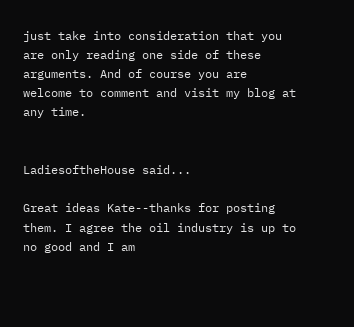just take into consideration that you are only reading one side of these arguments. And of course you are welcome to comment and visit my blog at any time.


LadiesoftheHouse said...

Great ideas Kate--thanks for posting them. I agree the oil industry is up to no good and I am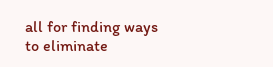all for finding ways to eliminate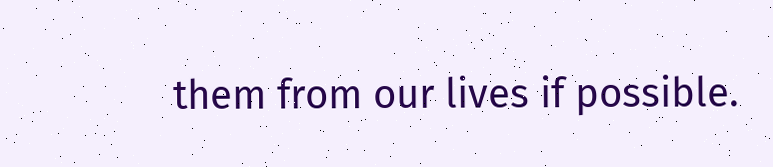them from our lives if possible.